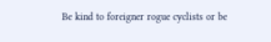Be kind to foreigner rogue cyclists or be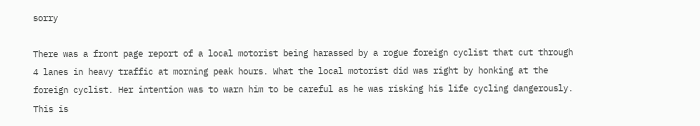sorry

There was a front page report of a local motorist being harassed by a rogue foreign cyclist that cut through 4 lanes in heavy traffic at morning peak hours. What the local motorist did was right by honking at the foreign cyclist. Her intention was to warn him to be careful as he was risking his life cycling dangerously. This is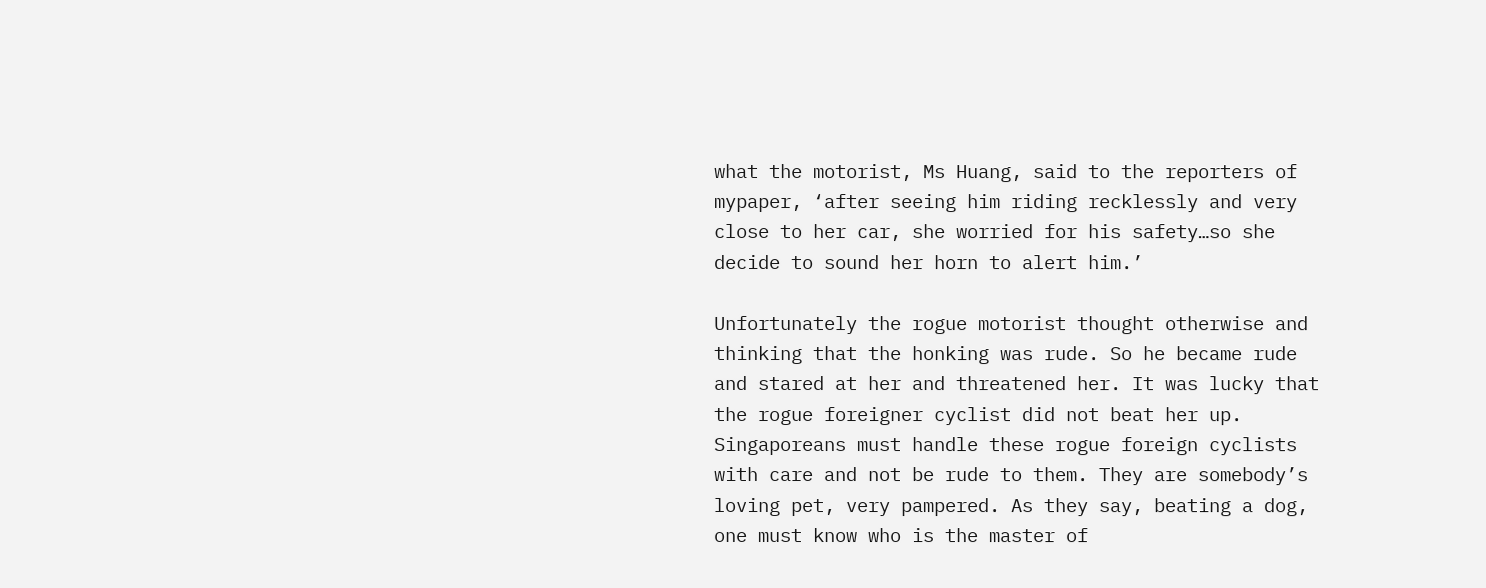what the motorist, Ms Huang, said to the reporters of mypaper, ‘after seeing him riding recklessly and very close to her car, she worried for his safety…so she decide to sound her horn to alert him.’

Unfortunately the rogue motorist thought otherwise and thinking that the honking was rude. So he became rude and stared at her and threatened her. It was lucky that the rogue foreigner cyclist did not beat her up. Singaporeans must handle these rogue foreign cyclists with care and not be rude to them. They are somebody’s loving pet, very pampered. As they say, beating a dog, one must know who is the master of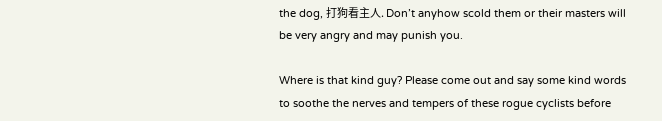the dog, 打狗看主人. Don’t anyhow scold them or their masters will be very angry and may punish you.

Where is that kind guy? Please come out and say some kind words to soothe the nerves and tempers of these rogue cyclists before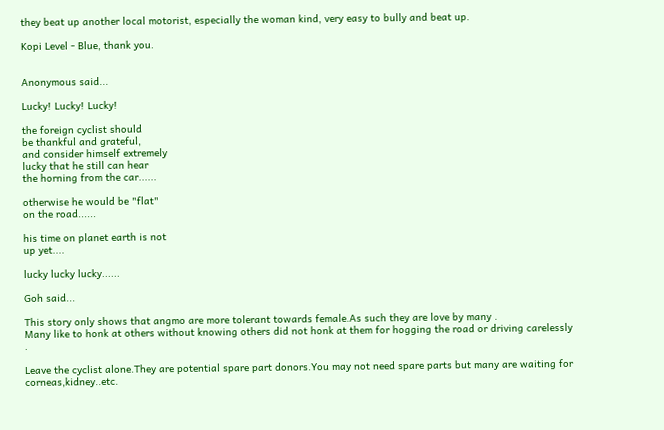they beat up another local motorist, especially the woman kind, very easy to bully and beat up.

Kopi Level - Blue, thank you.


Anonymous said...

Lucky! Lucky! Lucky!

the foreign cyclist should
be thankful and grateful,
and consider himself extremely
lucky that he still can hear
the horning from the car......

otherwise he would be "flat"
on the road......

his time on planet earth is not
up yet....

lucky lucky lucky......

Goh said...

This story only shows that angmo are more tolerant towards female.As such they are love by many .
Many like to honk at others without knowing others did not honk at them for hogging the road or driving carelessly .

Leave the cyclist alone.They are potential spare part donors.You may not need spare parts but many are waiting for corneas,kidney..etc.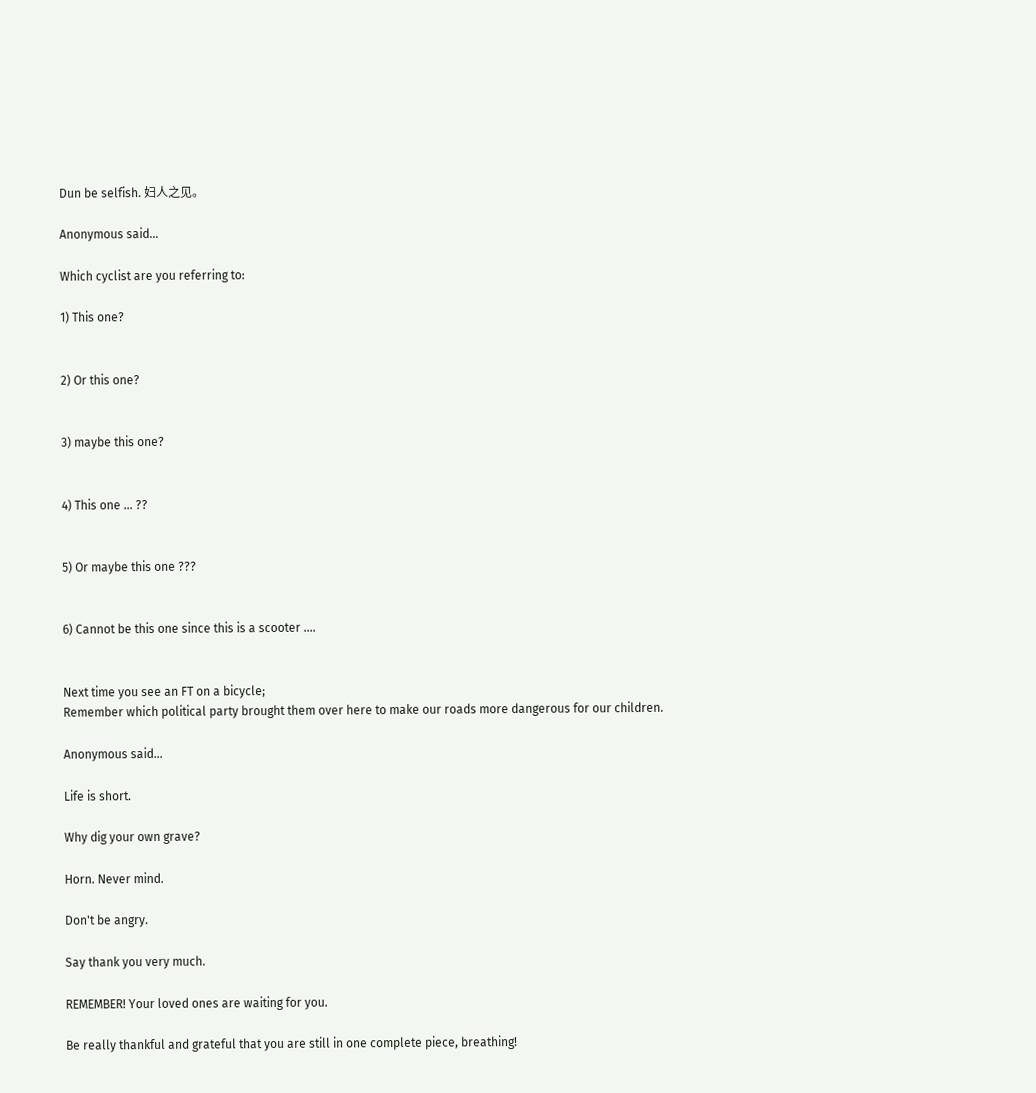Dun be selfish. 妇人之见。

Anonymous said...

Which cyclist are you referring to:

1) This one?


2) Or this one?


3) maybe this one?


4) This one ... ??


5) Or maybe this one ???


6) Cannot be this one since this is a scooter ....


Next time you see an FT on a bicycle;
Remember which political party brought them over here to make our roads more dangerous for our children.

Anonymous said...

Life is short.

Why dig your own grave?

Horn. Never mind.

Don't be angry.

Say thank you very much.

REMEMBER! Your loved ones are waiting for you.

Be really thankful and grateful that you are still in one complete piece, breathing!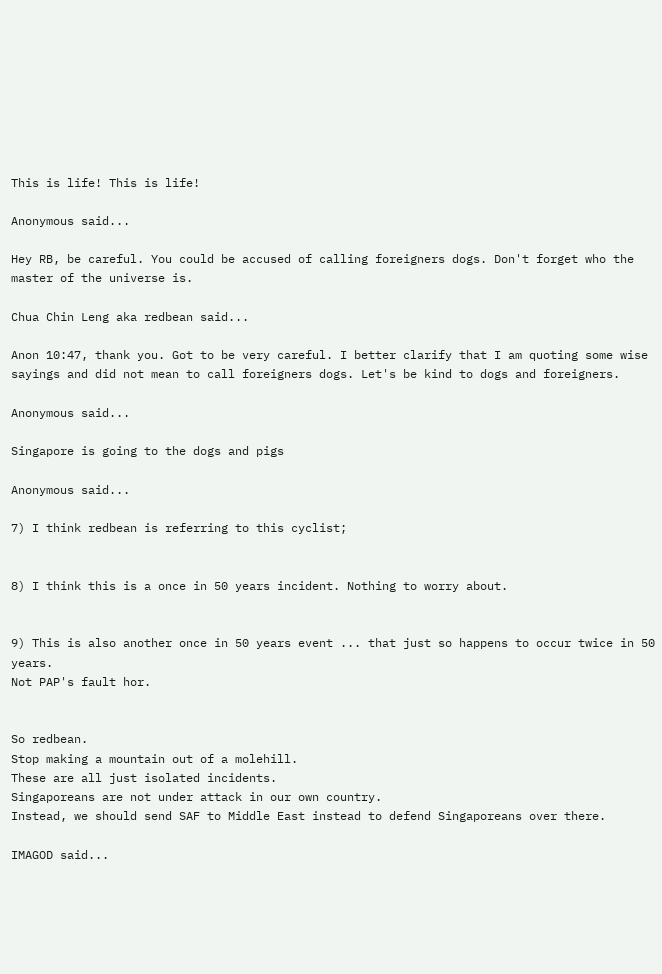This is life! This is life!

Anonymous said...

Hey RB, be careful. You could be accused of calling foreigners dogs. Don't forget who the master of the universe is.

Chua Chin Leng aka redbean said...

Anon 10:47, thank you. Got to be very careful. I better clarify that I am quoting some wise sayings and did not mean to call foreigners dogs. Let's be kind to dogs and foreigners.

Anonymous said...

Singapore is going to the dogs and pigs

Anonymous said...

7) I think redbean is referring to this cyclist;


8) I think this is a once in 50 years incident. Nothing to worry about.


9) This is also another once in 50 years event ... that just so happens to occur twice in 50 years.
Not PAP's fault hor.


So redbean.
Stop making a mountain out of a molehill.
These are all just isolated incidents.
Singaporeans are not under attack in our own country.
Instead, we should send SAF to Middle East instead to defend Singaporeans over there.

IMAGOD said...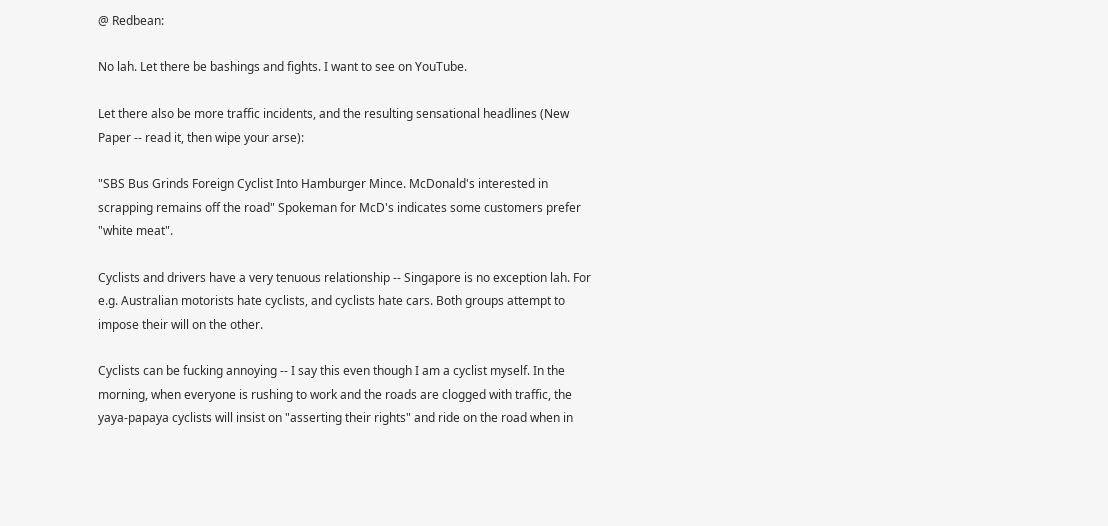@ Redbean:

No lah. Let there be bashings and fights. I want to see on YouTube.

Let there also be more traffic incidents, and the resulting sensational headlines (New Paper -- read it, then wipe your arse):

"SBS Bus Grinds Foreign Cyclist Into Hamburger Mince. McDonald's interested in scrapping remains off the road" Spokeman for McD's indicates some customers prefer "white meat".

Cyclists and drivers have a very tenuous relationship -- Singapore is no exception lah. For e.g. Australian motorists hate cyclists, and cyclists hate cars. Both groups attempt to impose their will on the other.

Cyclists can be fucking annoying -- I say this even though I am a cyclist myself. In the morning, when everyone is rushing to work and the roads are clogged with traffic, the yaya-papaya cyclists will insist on "asserting their rights" and ride on the road when in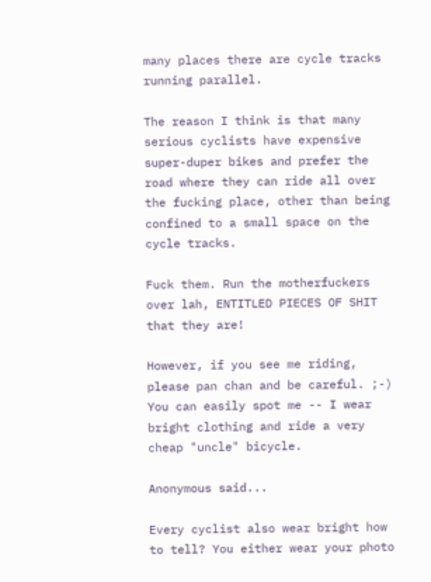many places there are cycle tracks running parallel.

The reason I think is that many serious cyclists have expensive super-duper bikes and prefer the road where they can ride all over the fucking place, other than being confined to a small space on the cycle tracks.

Fuck them. Run the motherfuckers over lah, ENTITLED PIECES OF SHIT that they are!

However, if you see me riding, please pan chan and be careful. ;-) You can easily spot me -- I wear bright clothing and ride a very cheap "uncle" bicycle.

Anonymous said...

Every cyclist also wear bright how to tell? You either wear your photo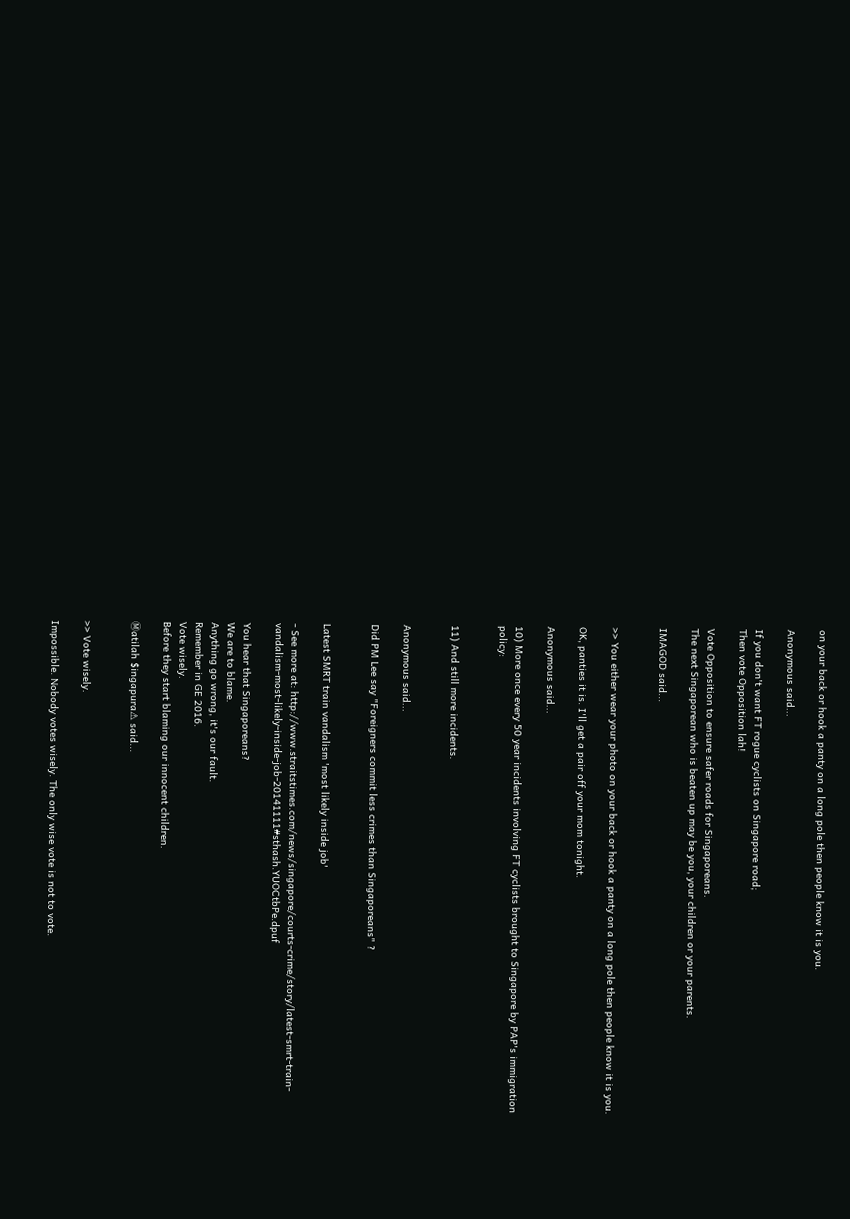on your back or hook a panty on a long pole then people know it is you.

Anonymous said...

If you don't want FT rogue cyclists on Singapore road;
Then vote Opposition lah!

Vote Opposition to ensure safer roads for Singaporeans.
The next Singaporean who is beaten up may be you, your children or your parents.

IMAGOD said...


>> You either wear your photo on your back or hook a panty on a long pole then people know it is you.

OK, panties it is. I'll get a pair off your mom tonight.

Anonymous said...

10) More once every 50 year incidents involving FT cyclists brought to Singapore by PAP's immigration policy:


11) And still more incidents.


Anonymous said...

Did PM Lee say "Foreigners commit less crimes than Singaporeans" ?


Latest SMRT train vandalism 'most likely inside job'

- See more at: http://www.straitstimes.com/news/singapore/courts-crime/story/latest-smrt-train-vandalism-most-likely-inside-job-20141111#sthash.YUOCtbPe.dpuf

You hear that Singaporeans?
We are to blame.
Anything go wrong, it's our fault.
Remember in GE 2016.
Vote wisely.
Before they start blaming our innocent children.

Ⓜatilah $ingapura⚠ said...


>> Vote wisely.

Impossible. Nobody votes wisely. The only wise vote is not to vote.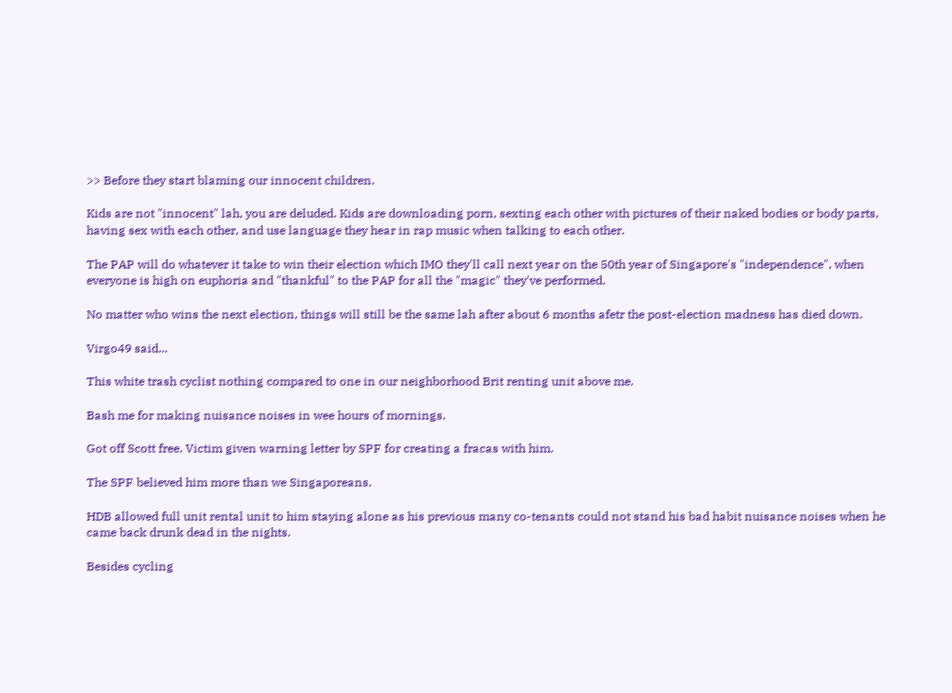>> Before they start blaming our innocent children.

Kids are not "innocent" lah, you are deluded. Kids are downloading porn, sexting each other with pictures of their naked bodies or body parts, having sex with each other, and use language they hear in rap music when talking to each other.

The PAP will do whatever it take to win their election which IMO they'll call next year on the 50th year of Singapore's "independence", when everyone is high on euphoria and "thankful" to the PAP for all the "magic" they've performed.

No matter who wins the next election, things will still be the same lah after about 6 months afetr the post-election madness has died down.

Virgo49 said...

This white trash cyclist nothing compared to one in our neighborhood Brit renting unit above me.

Bash me for making nuisance noises in wee hours of mornings.

Got off Scott free. Victim given warning letter by SPF for creating a fracas with him.

The SPF believed him more than we Singaporeans.

HDB allowed full unit rental unit to him staying alone as his previous many co-tenants could not stand his bad habit nuisance noises when he came back drunk dead in the nights.

Besides cycling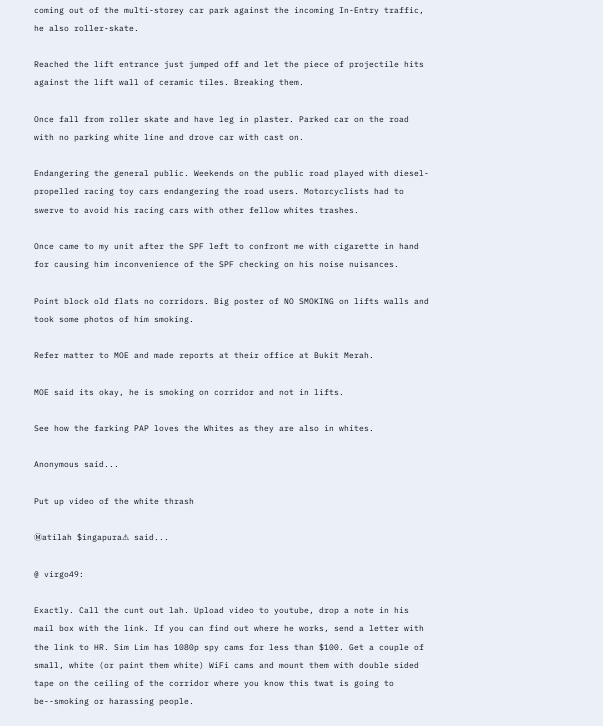coming out of the multi-storey car park against the incoming In-Entry traffic, he also roller-skate.

Reached the lift entrance just jumped off and let the piece of projectile hits against the lift wall of ceramic tiles. Breaking them.

Once fall from roller skate and have leg in plaster. Parked car on the road with no parking white line and drove car with cast on.

Endangering the general public. Weekends on the public road played with diesel-propelled racing toy cars endangering the road users. Motorcyclists had to swerve to avoid his racing cars with other fellow whites trashes.

Once came to my unit after the SPF left to confront me with cigarette in hand for causing him inconvenience of the SPF checking on his noise nuisances.

Point block old flats no corridors. Big poster of NO SMOKING on lifts walls and took some photos of him smoking.

Refer matter to MOE and made reports at their office at Bukit Merah.

MOE said its okay, he is smoking on corridor and not in lifts.

See how the farking PAP loves the Whites as they are also in whites.

Anonymous said...

Put up video of the white thrash

Ⓜatilah $ingapura⚠ said...

@ virgo49:

Exactly. Call the cunt out lah. Upload video to youtube, drop a note in his mail box with the link. If you can find out where he works, send a letter with the link to HR. Sim Lim has 1080p spy cams for less than $100. Get a couple of small, white (or paint them white) WiFi cams and mount them with double sided tape on the ceiling of the corridor where you know this twat is going to be--smoking or harassing people.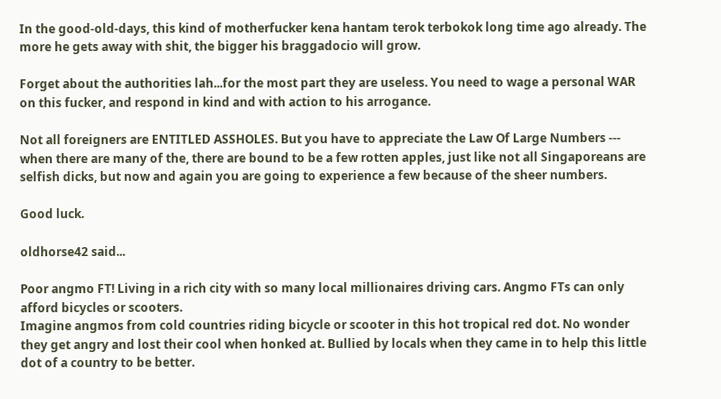In the good-old-days, this kind of motherfucker kena hantam terok terbokok long time ago already. The more he gets away with shit, the bigger his braggadocio will grow.

Forget about the authorities lah...for the most part they are useless. You need to wage a personal WAR on this fucker, and respond in kind and with action to his arrogance.

Not all foreigners are ENTITLED ASSHOLES. But you have to appreciate the Law Of Large Numbers --- when there are many of the, there are bound to be a few rotten apples, just like not all Singaporeans are selfish dicks, but now and again you are going to experience a few because of the sheer numbers.

Good luck.

oldhorse42 said...

Poor angmo FT! Living in a rich city with so many local millionaires driving cars. Angmo FTs can only afford bicycles or scooters.
Imagine angmos from cold countries riding bicycle or scooter in this hot tropical red dot. No wonder they get angry and lost their cool when honked at. Bullied by locals when they came in to help this little dot of a country to be better.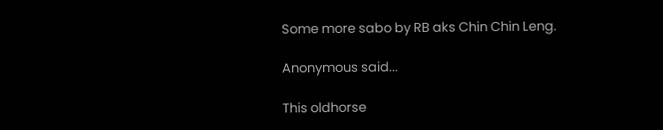Some more sabo by RB aks Chin Chin Leng.

Anonymous said...

This oldhorse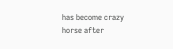has become crazy horse after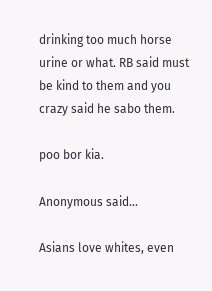drinking too much horse urine or what. RB said must be kind to them and you crazy said he sabo them.

poo bor kia.

Anonymous said...

Asians love whites, even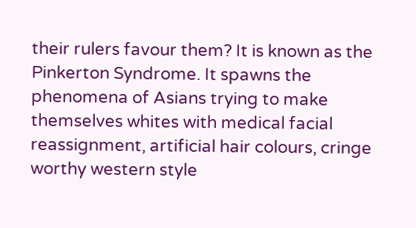their rulers favour them? It is known as the Pinkerton Syndrome. It spawns the phenomena of Asians trying to make themselves whites with medical facial reassignment, artificial hair colours, cringe worthy western style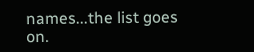names...the list goes on.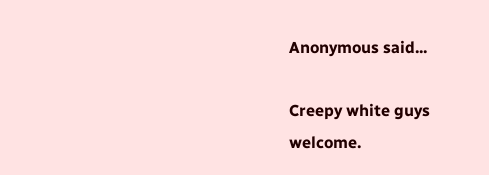Anonymous said...

Creepy white guys welcome.